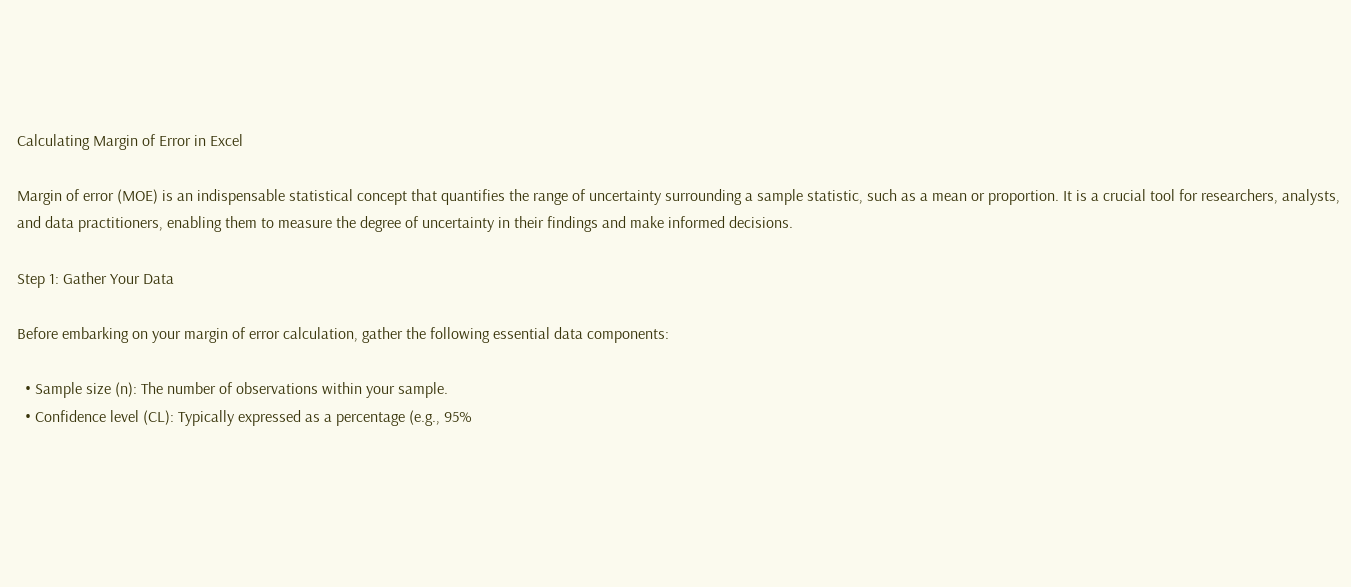Calculating Margin of Error in Excel

Margin of error (MOE) is an indispensable statistical concept that quantifies the range of uncertainty surrounding a sample statistic, such as a mean or proportion. It is a crucial tool for researchers, analysts, and data practitioners, enabling them to measure the degree of uncertainty in their findings and make informed decisions.

Step 1: Gather Your Data

Before embarking on your margin of error calculation, gather the following essential data components:

  • Sample size (n): The number of observations within your sample.
  • Confidence level (CL): Typically expressed as a percentage (e.g., 95%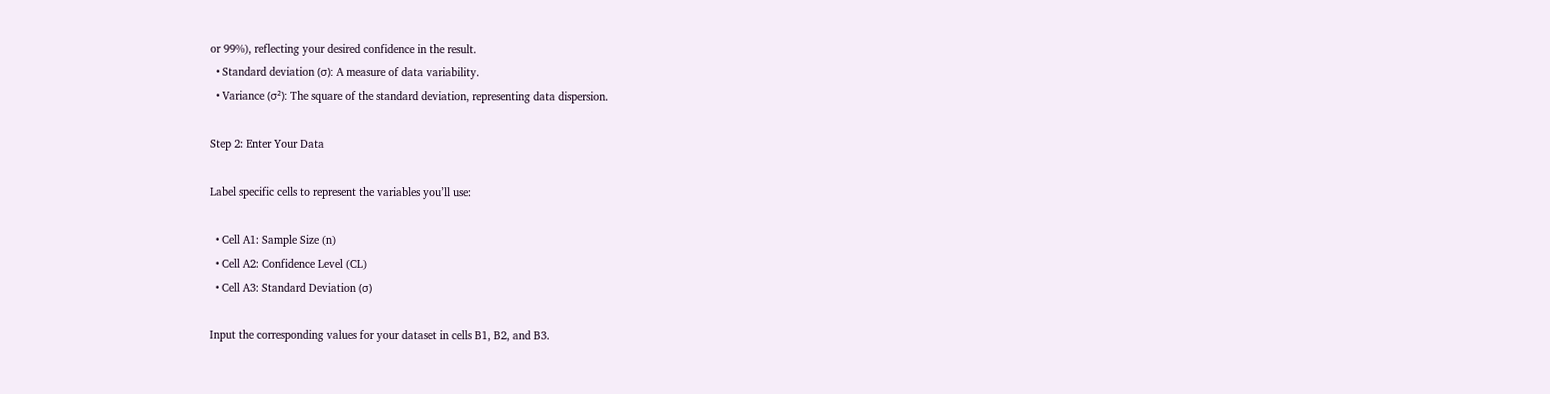or 99%), reflecting your desired confidence in the result.
  • Standard deviation (σ): A measure of data variability.
  • Variance (σ²): The square of the standard deviation, representing data dispersion.

Step 2: Enter Your Data

Label specific cells to represent the variables you’ll use:

  • Cell A1: Sample Size (n)
  • Cell A2: Confidence Level (CL)
  • Cell A3: Standard Deviation (σ)

Input the corresponding values for your dataset in cells B1, B2, and B3.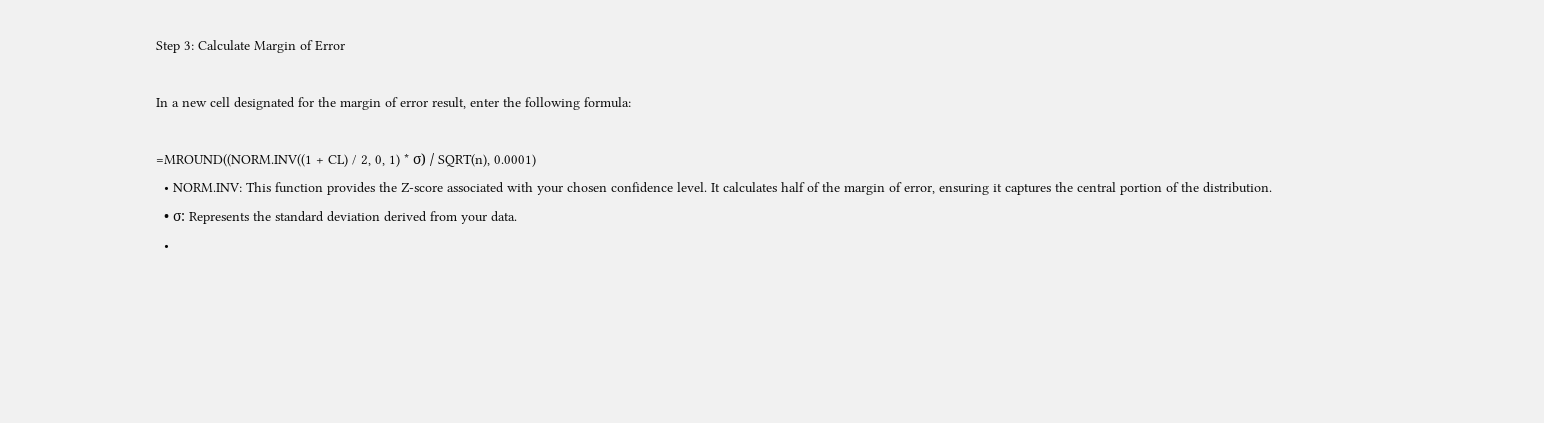Step 3: Calculate Margin of Error

In a new cell designated for the margin of error result, enter the following formula:

=MROUND((NORM.INV((1 + CL) / 2, 0, 1) * σ) / SQRT(n), 0.0001)
  • NORM.INV: This function provides the Z-score associated with your chosen confidence level. It calculates half of the margin of error, ensuring it captures the central portion of the distribution.
  • σ: Represents the standard deviation derived from your data.
  •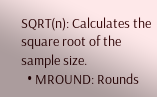SQRT(n): Calculates the square root of the sample size.
  • MROUND: Rounds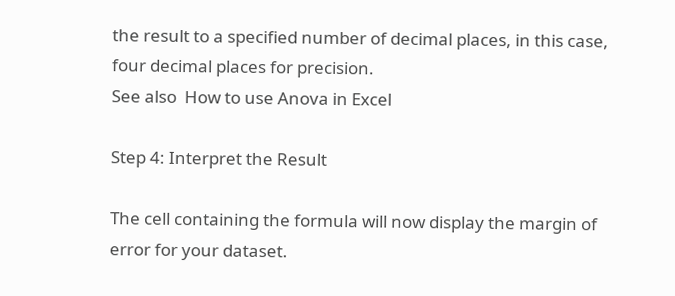the result to a specified number of decimal places, in this case, four decimal places for precision.
See also  How to use Anova in Excel

Step 4: Interpret the Result

The cell containing the formula will now display the margin of error for your dataset.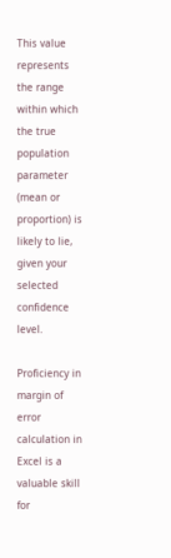This value represents the range within which the true population parameter (mean or proportion) is likely to lie, given your selected confidence level.

Proficiency in margin of error calculation in Excel is a valuable skill for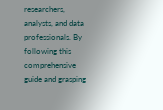researchers, analysts, and data professionals. By following this comprehensive guide and grasping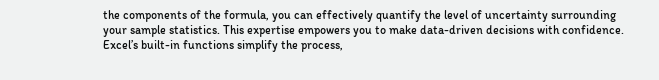the components of the formula, you can effectively quantify the level of uncertainty surrounding your sample statistics. This expertise empowers you to make data-driven decisions with confidence. Excel’s built-in functions simplify the process,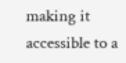making it accessible to a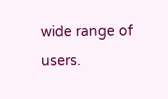wide range of users.